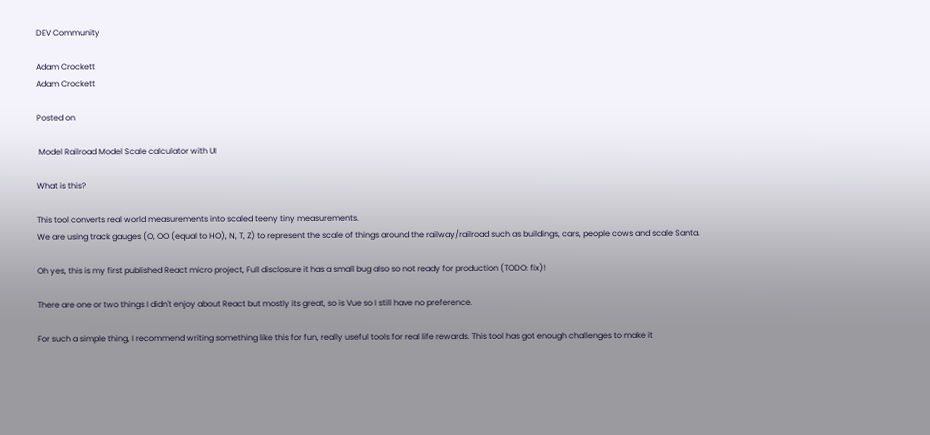DEV Community

Adam Crockett
Adam Crockett

Posted on

 Model Railroad Model Scale calculator with UI

What is this?

This tool converts real world measurements into scaled teeny tiny measurements.
We are using track gauges (O, OO (equal to HO), N, T, Z) to represent the scale of things around the railway/railroad such as buildings, cars, people cows and scale Santa.

Oh yes, this is my first published React micro project, Full disclosure it has a small bug also so not ready for production (TODO: fix)!

There are one or two things I didn't enjoy about React but mostly its great, so is Vue so I still have no preference.

For such a simple thing, I recommend writing something like this for fun, really useful tools for real life rewards. This tool has got enough challenges to make it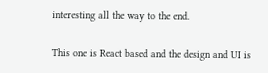interesting all the way to the end.

This one is React based and the design and UI is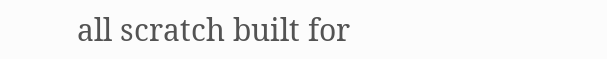all scratch built for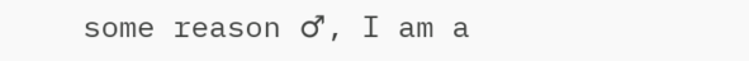some reason ♂, I am a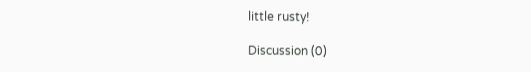little rusty!

Discussion (0)